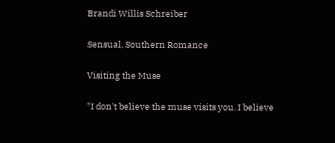Brandi Willis Schreiber

Sensual, Southern Romance

Visiting the Muse

"I don't believe the muse visits you. I believe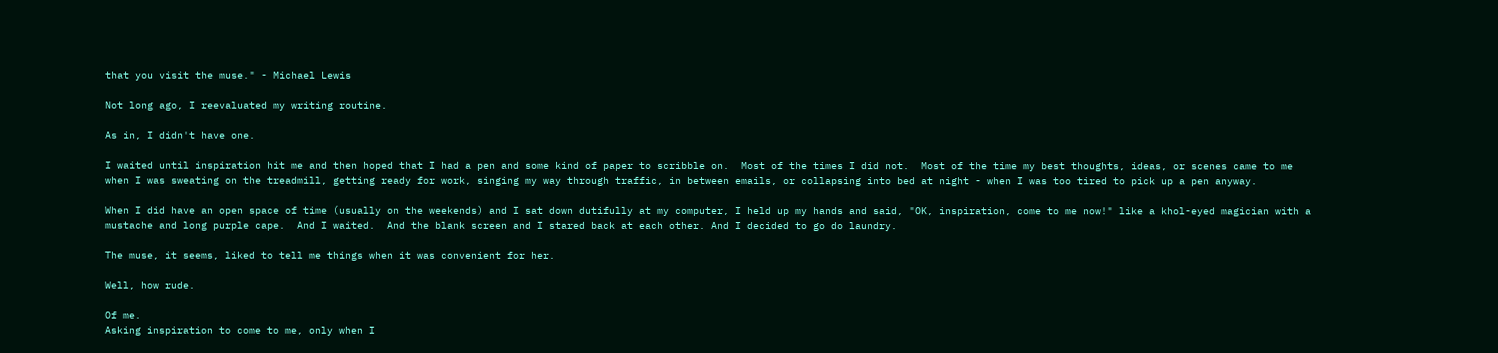that you visit the muse." - Michael Lewis

Not long ago, I reevaluated my writing routine.

As in, I didn't have one.

I waited until inspiration hit me and then hoped that I had a pen and some kind of paper to scribble on.  Most of the times I did not.  Most of the time my best thoughts, ideas, or scenes came to me when I was sweating on the treadmill, getting ready for work, singing my way through traffic, in between emails, or collapsing into bed at night - when I was too tired to pick up a pen anyway.

When I did have an open space of time (usually on the weekends) and I sat down dutifully at my computer, I held up my hands and said, "OK, inspiration, come to me now!" like a khol-eyed magician with a mustache and long purple cape.  And I waited.  And the blank screen and I stared back at each other. And I decided to go do laundry.

The muse, it seems, liked to tell me things when it was convenient for her.

Well, how rude.

Of me.
Asking inspiration to come to me, only when I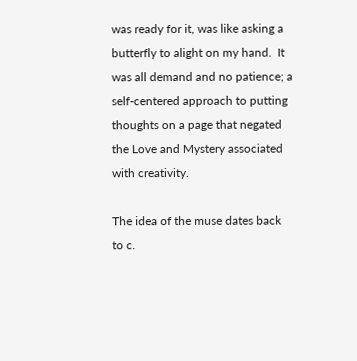was ready for it, was like asking a butterfly to alight on my hand.  It was all demand and no patience; a self-centered approach to putting thoughts on a page that negated the Love and Mystery associated with creativity.

The idea of the muse dates back to c.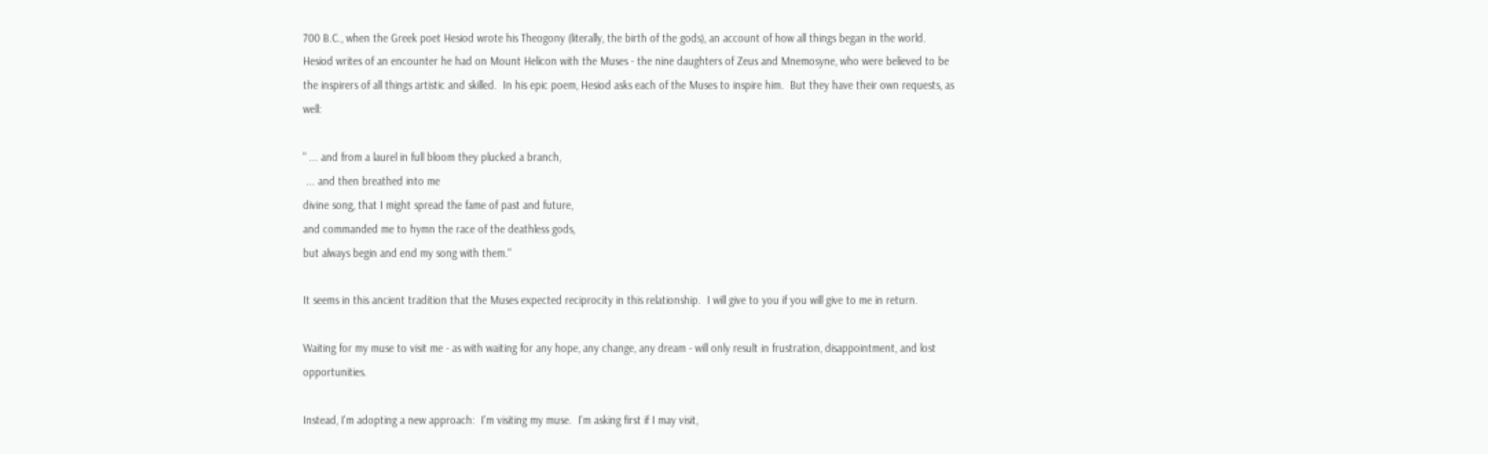700 B.C., when the Greek poet Hesiod wrote his Theogony (literally, the birth of the gods), an account of how all things began in the world. Hesiod writes of an encounter he had on Mount Helicon with the Muses - the nine daughters of Zeus and Mnemosyne, who were believed to be the inspirers of all things artistic and skilled.  In his epic poem, Hesiod asks each of the Muses to inspire him.  But they have their own requests, as well:

" ... and from a laurel in full bloom they plucked a branch,
 ... and then breathed into me
divine song, that I might spread the fame of past and future,
and commanded me to hymn the race of the deathless gods,
but always begin and end my song with them."

It seems in this ancient tradition that the Muses expected reciprocity in this relationship.  I will give to you if you will give to me in return.

Waiting for my muse to visit me - as with waiting for any hope, any change, any dream - will only result in frustration, disappointment, and lost opportunities.

Instead, I'm adopting a new approach:  I'm visiting my muse.  I'm asking first if I may visit,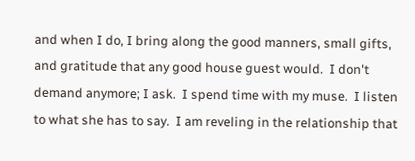and when I do, I bring along the good manners, small gifts, and gratitude that any good house guest would.  I don't demand anymore; I ask.  I spend time with my muse.  I listen to what she has to say.  I am reveling in the relationship that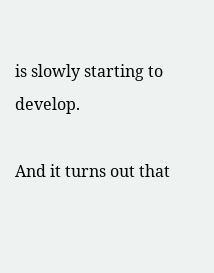is slowly starting to develop.

And it turns out that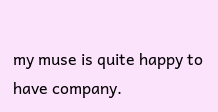my muse is quite happy to have company.